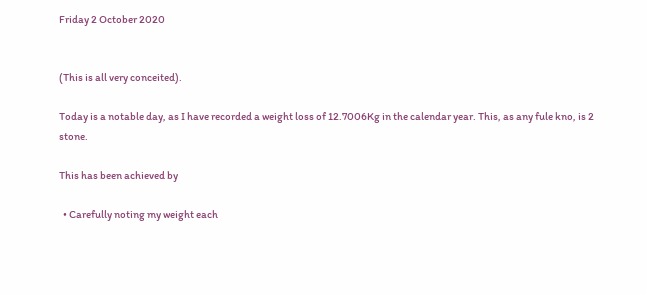Friday 2 October 2020


(This is all very conceited).

Today is a notable day, as I have recorded a weight loss of 12.7006Kg in the calendar year. This, as any fule kno, is 2 stone.

This has been achieved by

  • Carefully noting my weight each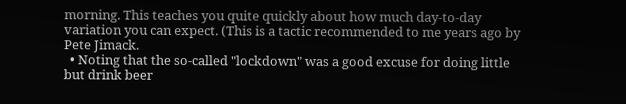morning. This teaches you quite quickly about how much day-to-day variation you can expect. (This is a tactic recommended to me years ago by Pete Jimack.
  • Noting that the so-called "lockdown" was a good excuse for doing little but drink beer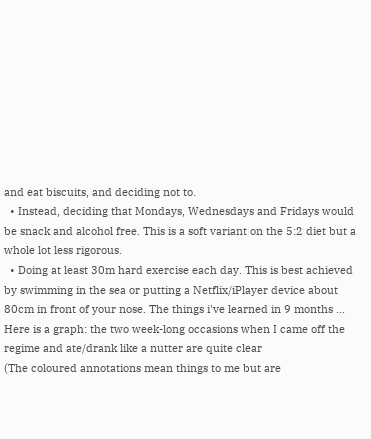and eat biscuits, and deciding not to.
  • Instead, deciding that Mondays, Wednesdays and Fridays would be snack and alcohol free. This is a soft variant on the 5:2 diet but a whole lot less rigorous.
  • Doing at least 30m hard exercise each day. This is best achieved by swimming in the sea or putting a Netflix/iPlayer device about 80cm in front of your nose. The things i've learned in 9 months ...
Here is a graph: the two week-long occasions when I came off the regime and ate/drank like a nutter are quite clear
(The coloured annotations mean things to me but are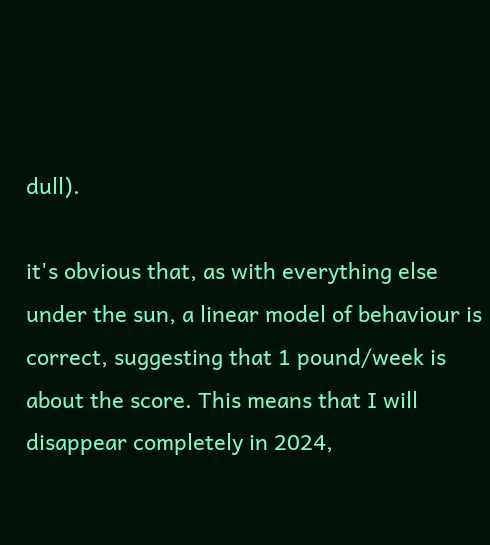dull).

it's obvious that, as with everything else under the sun, a linear model of behaviour is correct, suggesting that 1 pound/week is about the score. This means that I will disappear completely in 2024,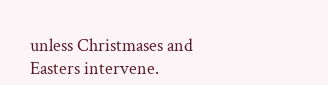unless Christmases and Easters intervene.